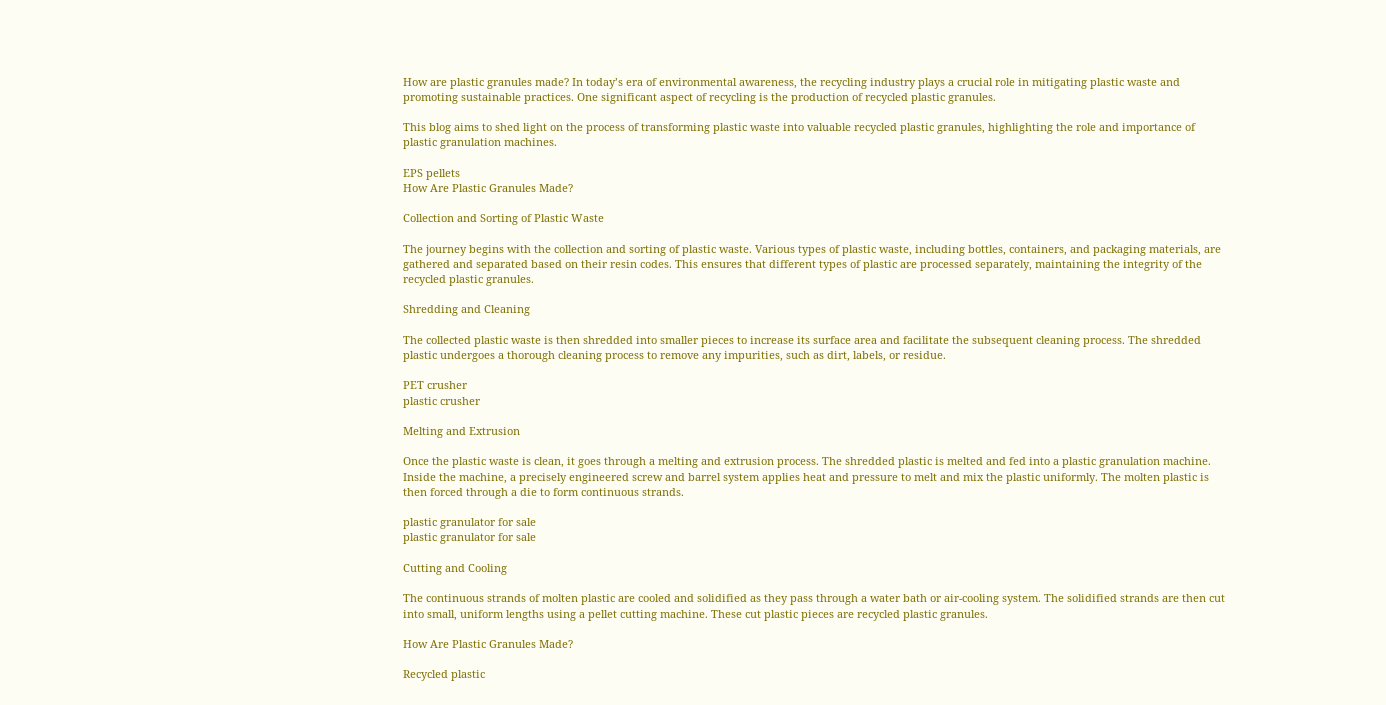How are plastic granules made? In today’s era of environmental awareness, the recycling industry plays a crucial role in mitigating plastic waste and promoting sustainable practices. One significant aspect of recycling is the production of recycled plastic granules.

This blog aims to shed light on the process of transforming plastic waste into valuable recycled plastic granules, highlighting the role and importance of plastic granulation machines.

EPS pellets
How Are Plastic Granules Made?

Collection and Sorting of Plastic Waste

The journey begins with the collection and sorting of plastic waste. Various types of plastic waste, including bottles, containers, and packaging materials, are gathered and separated based on their resin codes. This ensures that different types of plastic are processed separately, maintaining the integrity of the recycled plastic granules.

Shredding and Cleaning

The collected plastic waste is then shredded into smaller pieces to increase its surface area and facilitate the subsequent cleaning process. The shredded plastic undergoes a thorough cleaning process to remove any impurities, such as dirt, labels, or residue.

PET crusher
plastic crusher

Melting and Extrusion

Once the plastic waste is clean, it goes through a melting and extrusion process. The shredded plastic is melted and fed into a plastic granulation machine. Inside the machine, a precisely engineered screw and barrel system applies heat and pressure to melt and mix the plastic uniformly. The molten plastic is then forced through a die to form continuous strands.

plastic granulator for sale
plastic granulator for sale

Cutting and Cooling

The continuous strands of molten plastic are cooled and solidified as they pass through a water bath or air-cooling system. The solidified strands are then cut into small, uniform lengths using a pellet cutting machine. These cut plastic pieces are recycled plastic granules.

How Are Plastic Granules Made?

Recycled plastic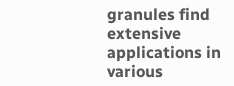granules find extensive applications in various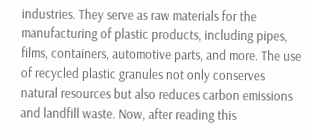industries. They serve as raw materials for the manufacturing of plastic products, including pipes, films, containers, automotive parts, and more. The use of recycled plastic granules not only conserves natural resources but also reduces carbon emissions and landfill waste. Now, after reading this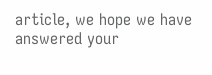article, we hope we have answered your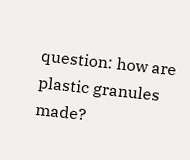question: how are plastic granules made?